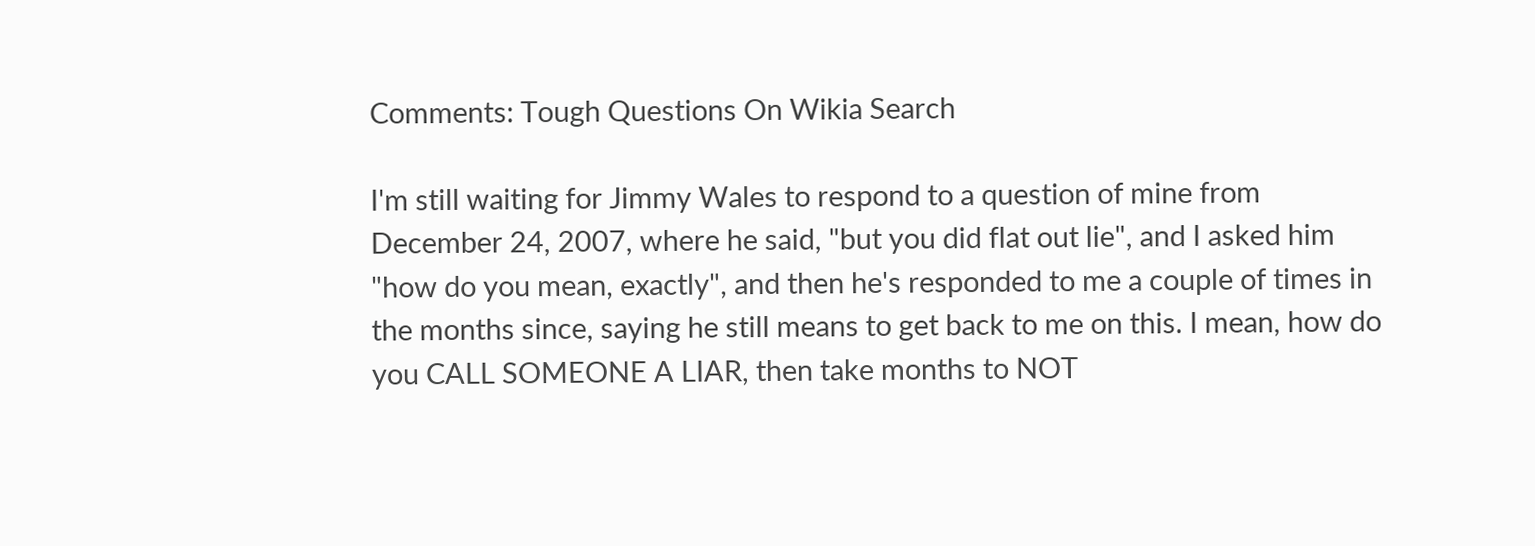Comments: Tough Questions On Wikia Search

I'm still waiting for Jimmy Wales to respond to a question of mine from December 24, 2007, where he said, "but you did flat out lie", and I asked him "how do you mean, exactly", and then he's responded to me a couple of times in the months since, saying he still means to get back to me on this. I mean, how do you CALL SOMEONE A LIAR, then take months to NOT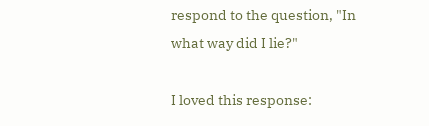respond to the question, "In what way did I lie?"

I loved this response: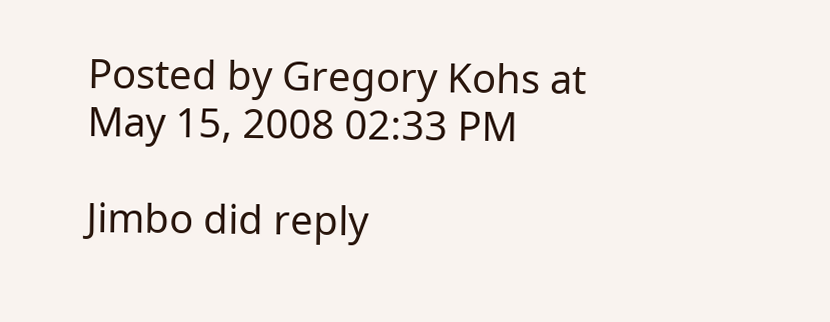Posted by Gregory Kohs at May 15, 2008 02:33 PM

Jimbo did reply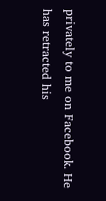privately to me on Facebook. He has retracted his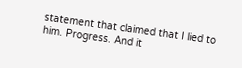statement that claimed that I lied to him. Progress. And it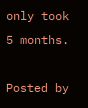only took 5 months.

Posted by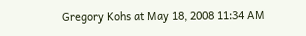Gregory Kohs at May 18, 2008 11:34 AM